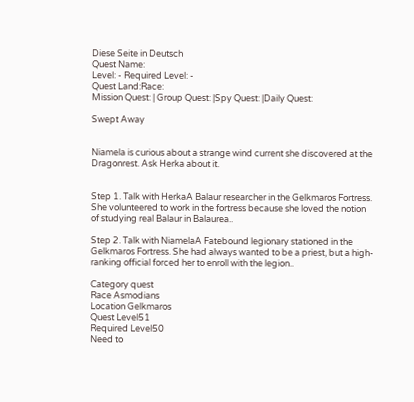Diese Seite in Deutsch
Quest Name:
Level: - Required Level: -
Quest Land:Race:
Mission Quest: | Group Quest: |Spy Quest: |Daily Quest:

Swept Away


Niamela is curious about a strange wind current she discovered at the Dragonrest. Ask Herka about it.


Step 1. Talk with HerkaA Balaur researcher in the Gelkmaros Fortress. She volunteered to work in the fortress because she loved the notion of studying real Balaur in Balaurea..

Step 2. Talk with NiamelaA Fatebound legionary stationed in the Gelkmaros Fortress. She had always wanted to be a priest, but a high-ranking official forced her to enroll with the legion..

Category quest
Race Asmodians
Location Gelkmaros
Quest Level51
Required Level50
Need to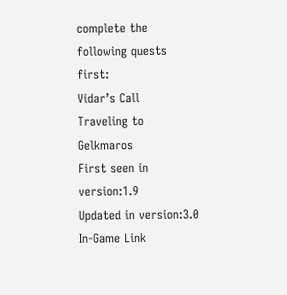complete the following quests first:
Vidar’s Call
Traveling to Gelkmaros
First seen in version:1.9
Updated in version:3.0
In-Game Link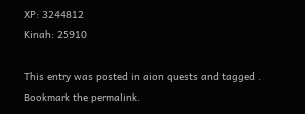XP: 3244812
Kinah: 25910

This entry was posted in aion quests and tagged . Bookmark the permalink.